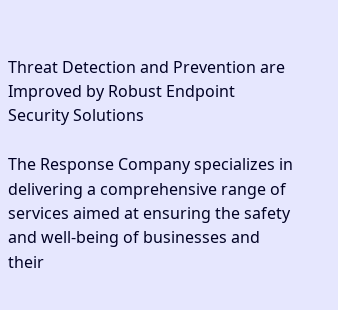Threat Detection and Prevention are Improved by Robust Endpoint Security Solutions

The Response Company specializes in delivering a comprehensive range of services aimed at ensuring the safety and well-being of businesses and their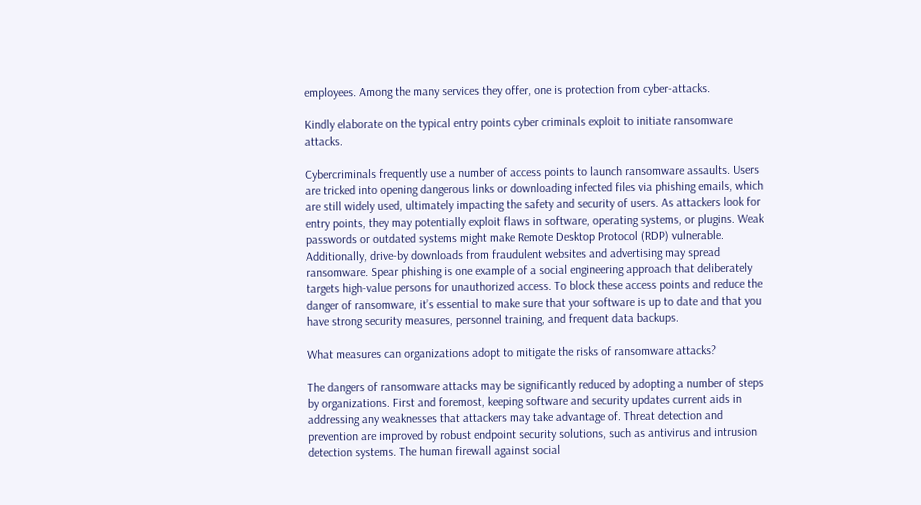employees. Among the many services they offer, one is protection from cyber-attacks.

Kindly elaborate on the typical entry points cyber criminals exploit to initiate ransomware attacks.

Cybercriminals frequently use a number of access points to launch ransomware assaults. Users are tricked into opening dangerous links or downloading infected files via phishing emails, which are still widely used, ultimately impacting the safety and security of users. As attackers look for entry points, they may potentially exploit flaws in software, operating systems, or plugins. Weak passwords or outdated systems might make Remote Desktop Protocol (RDP) vulnerable. Additionally, drive-by downloads from fraudulent websites and advertising may spread ransomware. Spear phishing is one example of a social engineering approach that deliberately targets high-value persons for unauthorized access. To block these access points and reduce the danger of ransomware, it’s essential to make sure that your software is up to date and that you have strong security measures, personnel training, and frequent data backups.

What measures can organizations adopt to mitigate the risks of ransomware attacks?

The dangers of ransomware attacks may be significantly reduced by adopting a number of steps by organizations. First and foremost, keeping software and security updates current aids in addressing any weaknesses that attackers may take advantage of. Threat detection and prevention are improved by robust endpoint security solutions, such as antivirus and intrusion detection systems. The human firewall against social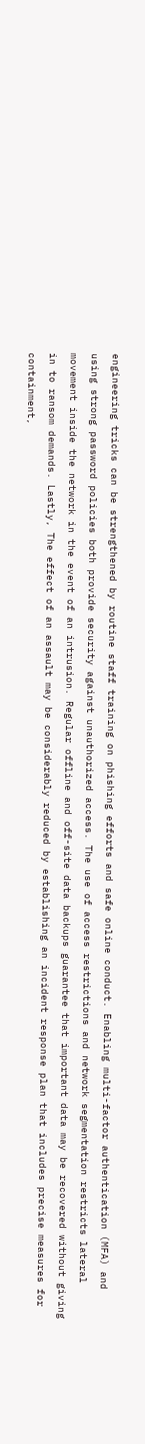engineering tricks can be strengthened by routine staff training on phishing efforts and safe online conduct. Enabling multi-factor authentication (MFA) and using strong password policies both provide security against unauthorized access. The use of access restrictions and network segmentation restricts lateral movement inside the network in the event of an intrusion. Regular offline and off-site data backups guarantee that important data may be recovered without giving in to ransom demands. Lastly, The effect of an assault may be considerably reduced by establishing an incident response plan that includes precise measures for containment,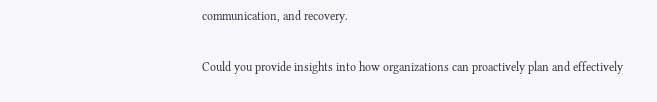communication, and recovery.

Could you provide insights into how organizations can proactively plan and effectively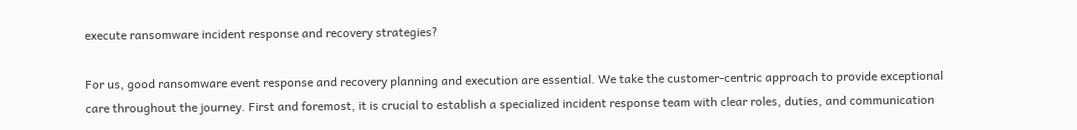execute ransomware incident response and recovery strategies?

For us, good ransomware event response and recovery planning and execution are essential. We take the customer-centric approach to provide exceptional care throughout the journey. First and foremost, it is crucial to establish a specialized incident response team with clear roles, duties, and communication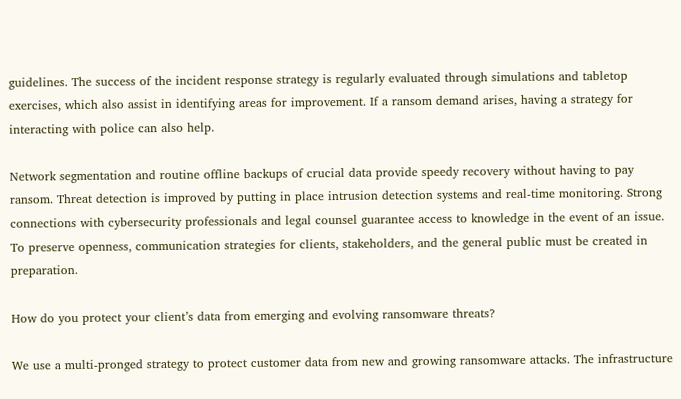guidelines. The success of the incident response strategy is regularly evaluated through simulations and tabletop exercises, which also assist in identifying areas for improvement. If a ransom demand arises, having a strategy for interacting with police can also help.

Network segmentation and routine offline backups of crucial data provide speedy recovery without having to pay ransom. Threat detection is improved by putting in place intrusion detection systems and real-time monitoring. Strong connections with cybersecurity professionals and legal counsel guarantee access to knowledge in the event of an issue. To preserve openness, communication strategies for clients, stakeholders, and the general public must be created in preparation.

How do you protect your client’s data from emerging and evolving ransomware threats?

We use a multi-pronged strategy to protect customer data from new and growing ransomware attacks. The infrastructure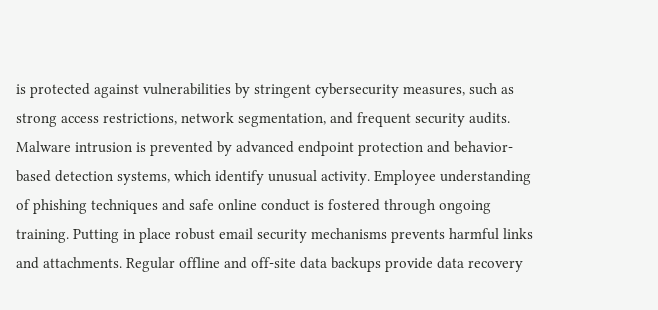is protected against vulnerabilities by stringent cybersecurity measures, such as strong access restrictions, network segmentation, and frequent security audits. Malware intrusion is prevented by advanced endpoint protection and behavior-based detection systems, which identify unusual activity. Employee understanding of phishing techniques and safe online conduct is fostered through ongoing training. Putting in place robust email security mechanisms prevents harmful links and attachments. Regular offline and off-site data backups provide data recovery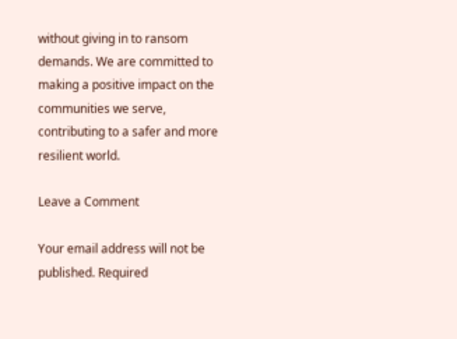without giving in to ransom demands. We are committed to making a positive impact on the communities we serve, contributing to a safer and more resilient world.

Leave a Comment

Your email address will not be published. Required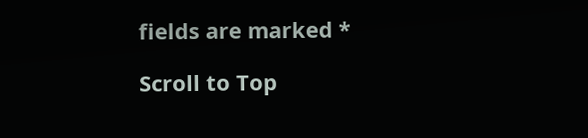fields are marked *

Scroll to Top